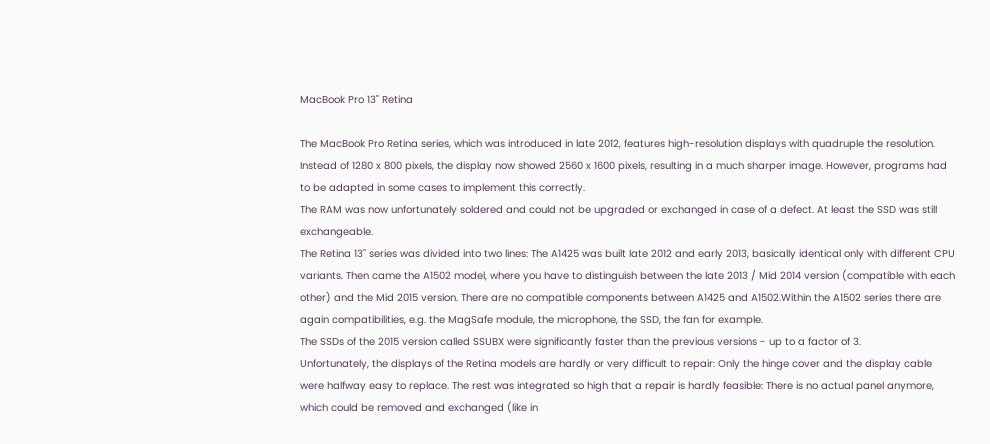MacBook Pro 13" Retina

The MacBook Pro Retina series, which was introduced in late 2012, features high-resolution displays with quadruple the resolution. Instead of 1280 x 800 pixels, the display now showed 2560 x 1600 pixels, resulting in a much sharper image. However, programs had to be adapted in some cases to implement this correctly.
The RAM was now unfortunately soldered and could not be upgraded or exchanged in case of a defect. At least the SSD was still exchangeable.
The Retina 13" series was divided into two lines: The A1425 was built late 2012 and early 2013, basically identical only with different CPU variants. Then came the A1502 model, where you have to distinguish between the late 2013 / Mid 2014 version (compatible with each other) and the Mid 2015 version. There are no compatible components between A1425 and A1502.Within the A1502 series there are again compatibilities, e.g. the MagSafe module, the microphone, the SSD, the fan for example.
The SSDs of the 2015 version called SSUBX were significantly faster than the previous versions - up to a factor of 3.
Unfortunately, the displays of the Retina models are hardly or very difficult to repair: Only the hinge cover and the display cable were halfway easy to replace. The rest was integrated so high that a repair is hardly feasible: There is no actual panel anymore, which could be removed and exchanged (like in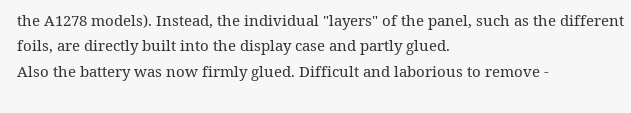the A1278 models). Instead, the individual "layers" of the panel, such as the different foils, are directly built into the display case and partly glued.
Also the battery was now firmly glued. Difficult and laborious to remove -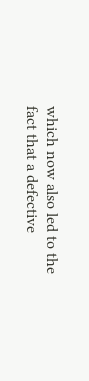which now also led to the fact that a defective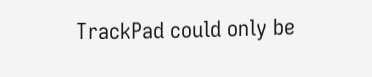TrackPad could only be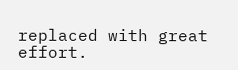replaced with great effort.